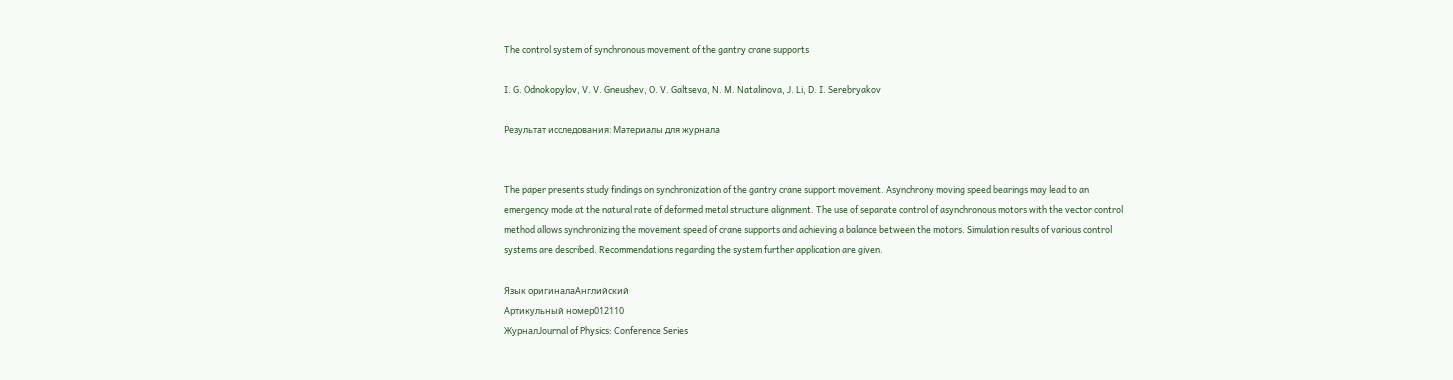The control system of synchronous movement of the gantry crane supports

I. G. Odnokopylov, V. V. Gneushev, O. V. Galtseva, N. M. Natalinova, J. Li, D. I. Serebryakov

Результат исследования: Материалы для журнала


The paper presents study findings on synchronization of the gantry crane support movement. Asynchrony moving speed bearings may lead to an emergency mode at the natural rate of deformed metal structure alignment. The use of separate control of asynchronous motors with the vector control method allows synchronizing the movement speed of crane supports and achieving a balance between the motors. Simulation results of various control systems are described. Recommendations regarding the system further application are given.

Язык оригиналаАнглийский
Артикульный номер012110
ЖурналJournal of Physics: Conference Series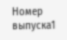Номер выпуска1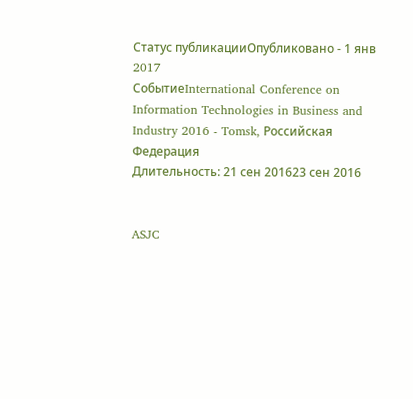Статус публикацииОпубликовано - 1 янв 2017
СобытиеInternational Conference on Information Technologies in Business and Industry 2016 - Tomsk, Российская Федерация
Длительность: 21 сен 201623 сен 2016


ASJC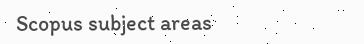Scopus subject areas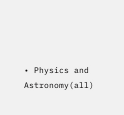• Physics and Astronomy(all)